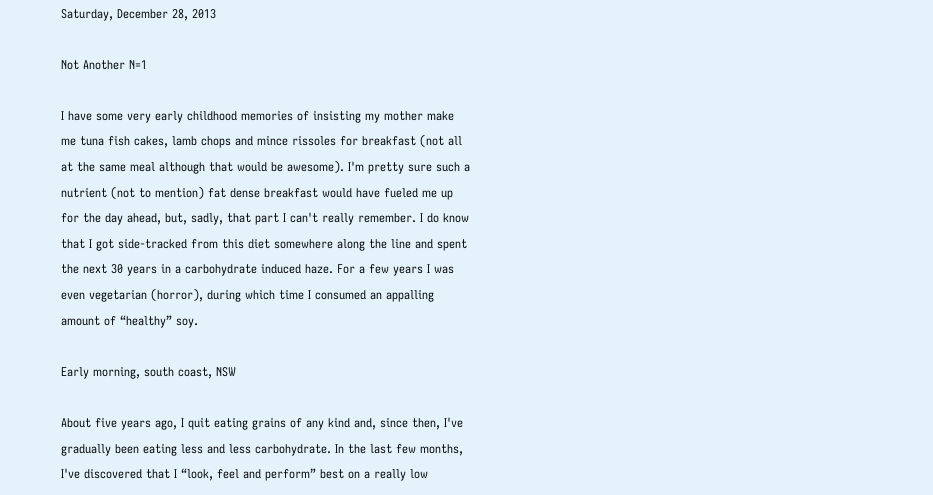Saturday, December 28, 2013

Not Another N=1

I have some very early childhood memories of insisting my mother make me tuna fish cakes, lamb chops and mince rissoles for breakfast (not all at the same meal although that would be awesome). I'm pretty sure such a nutrient (not to mention) fat dense breakfast would have fueled me up for the day ahead, but, sadly, that part I can't really remember. I do know that I got side-tracked from this diet somewhere along the line and spent the next 30 years in a carbohydrate induced haze. For a few years I was even vegetarian (horror), during which time I consumed an appalling amount of “healthy” soy.

Early morning, south coast, NSW

About five years ago, I quit eating grains of any kind and, since then, I've gradually been eating less and less carbohydrate. In the last few months, I've discovered that I “look, feel and perform” best on a really low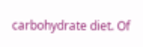carbohydrate diet. Of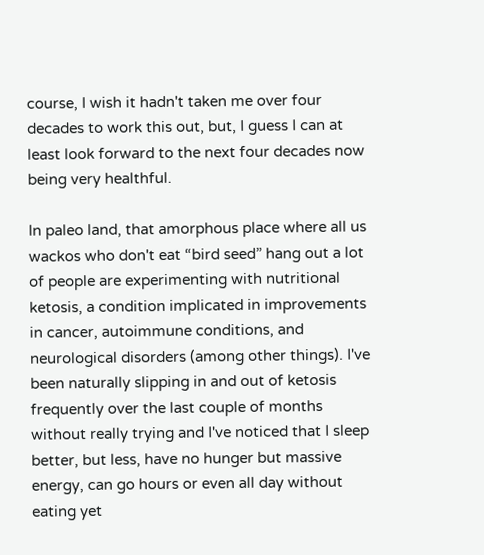course, I wish it hadn't taken me over four decades to work this out, but, I guess I can at least look forward to the next four decades now being very healthful.

In paleo land, that amorphous place where all us wackos who don't eat “bird seed” hang out a lot of people are experimenting with nutritional ketosis, a condition implicated in improvements in cancer, autoimmune conditions, and neurological disorders (among other things). I've been naturally slipping in and out of ketosis frequently over the last couple of months without really trying and I've noticed that I sleep better, but less, have no hunger but massive energy, can go hours or even all day without eating yet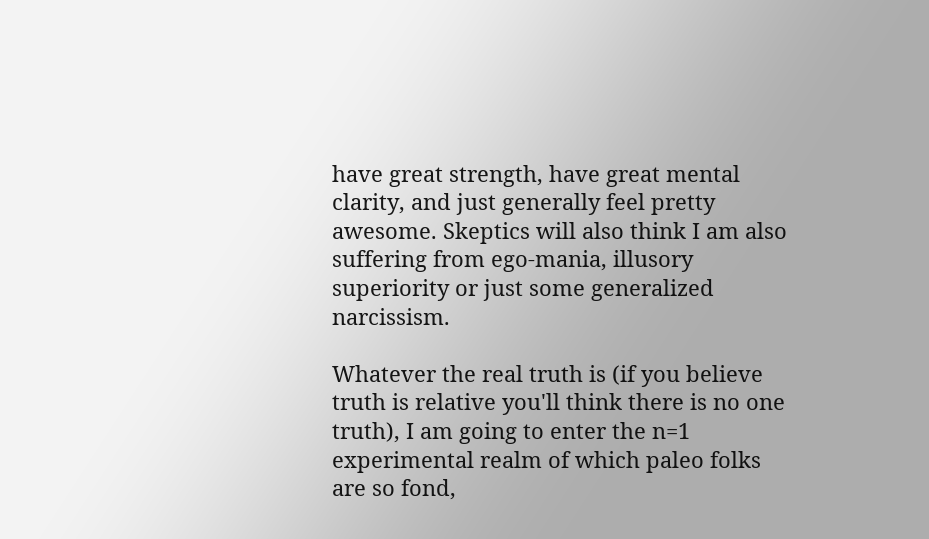have great strength, have great mental clarity, and just generally feel pretty awesome. Skeptics will also think I am also suffering from ego-mania, illusory superiority or just some generalized narcissism.

Whatever the real truth is (if you believe truth is relative you'll think there is no one truth), I am going to enter the n=1 experimental realm of which paleo folks are so fond,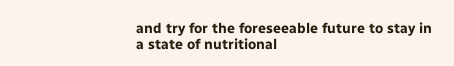and try for the foreseeable future to stay in a state of nutritional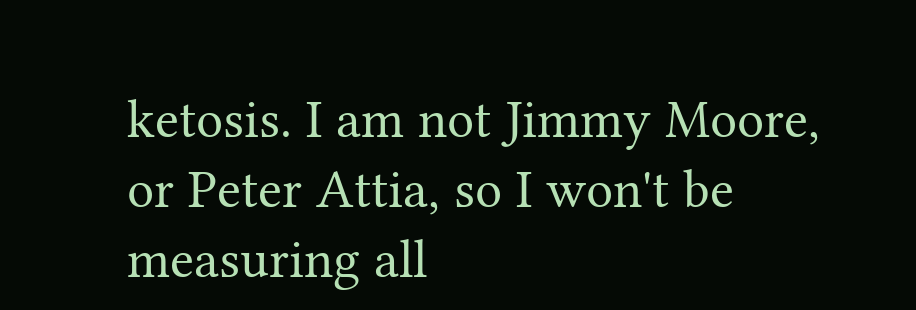ketosis. I am not Jimmy Moore, or Peter Attia, so I won't be measuring all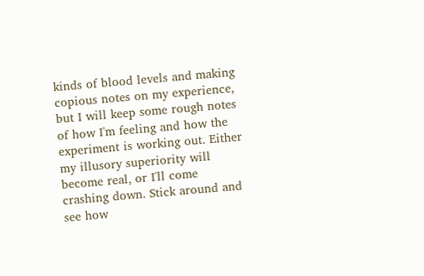kinds of blood levels and making copious notes on my experience, but I will keep some rough notes of how I'm feeling and how the experiment is working out. Either my illusory superiority will become real, or I'll come crashing down. Stick around and see how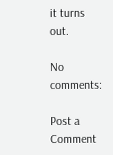it turns out.

No comments:

Post a Comment